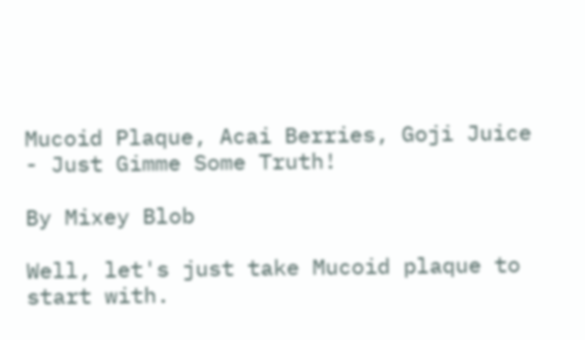Mucoid Plaque, Acai Berries, Goji Juice - Just Gimme Some Truth!

By Mixey Blob

Well, let's just take Mucoid plaque to start with.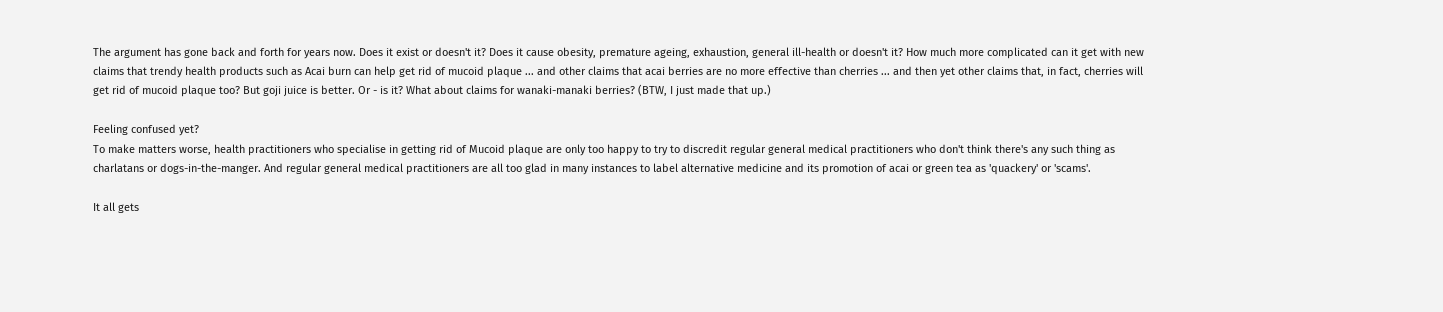The argument has gone back and forth for years now. Does it exist or doesn't it? Does it cause obesity, premature ageing, exhaustion, general ill-health or doesn't it? How much more complicated can it get with new claims that trendy health products such as Acai burn can help get rid of mucoid plaque ... and other claims that acai berries are no more effective than cherries ... and then yet other claims that, in fact, cherries will get rid of mucoid plaque too? But goji juice is better. Or - is it? What about claims for wanaki-manaki berries? (BTW, I just made that up.)

Feeling confused yet?
To make matters worse, health practitioners who specialise in getting rid of Mucoid plaque are only too happy to try to discredit regular general medical practitioners who don't think there's any such thing as charlatans or dogs-in-the-manger. And regular general medical practitioners are all too glad in many instances to label alternative medicine and its promotion of acai or green tea as 'quackery' or 'scams'.

It all gets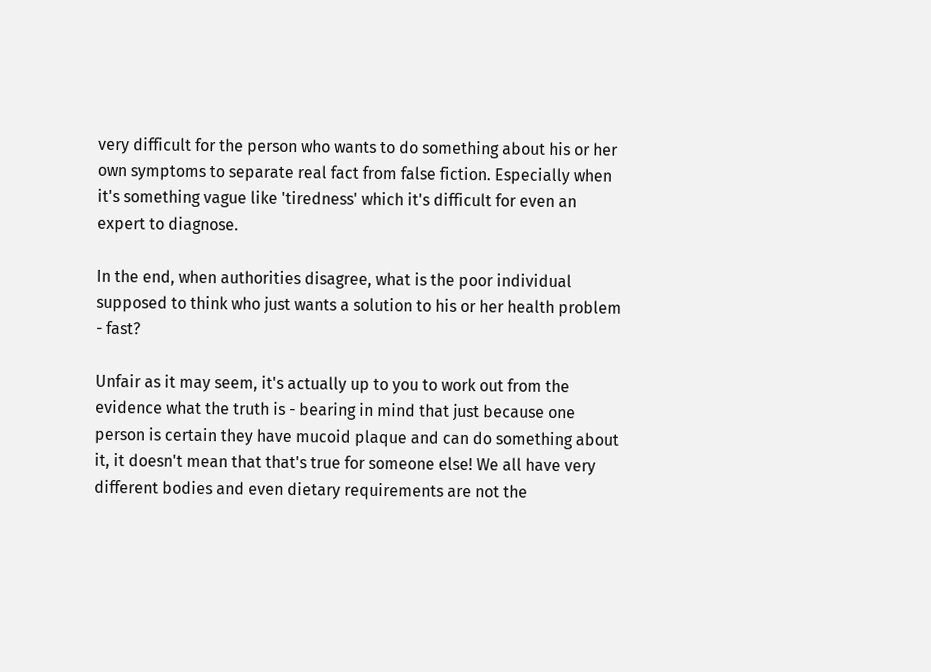very difficult for the person who wants to do something about his or her own symptoms to separate real fact from false fiction. Especially when it's something vague like 'tiredness' which it's difficult for even an expert to diagnose.

In the end, when authorities disagree, what is the poor individual supposed to think who just wants a solution to his or her health problem - fast?

Unfair as it may seem, it's actually up to you to work out from the evidence what the truth is - bearing in mind that just because one person is certain they have mucoid plaque and can do something about it, it doesn't mean that that's true for someone else! We all have very different bodies and even dietary requirements are not the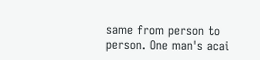same from person to person. One man's acai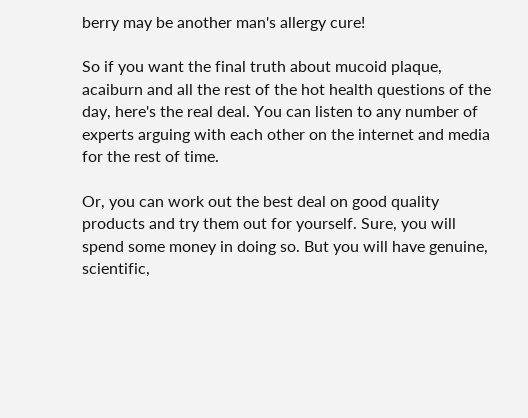berry may be another man's allergy cure!

So if you want the final truth about mucoid plaque, acaiburn and all the rest of the hot health questions of the day, here's the real deal. You can listen to any number of experts arguing with each other on the internet and media for the rest of time.

Or, you can work out the best deal on good quality products and try them out for yourself. Sure, you will spend some money in doing so. But you will have genuine, scientific,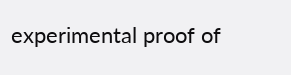experimental proof of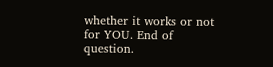whether it works or not for YOU. End of question.